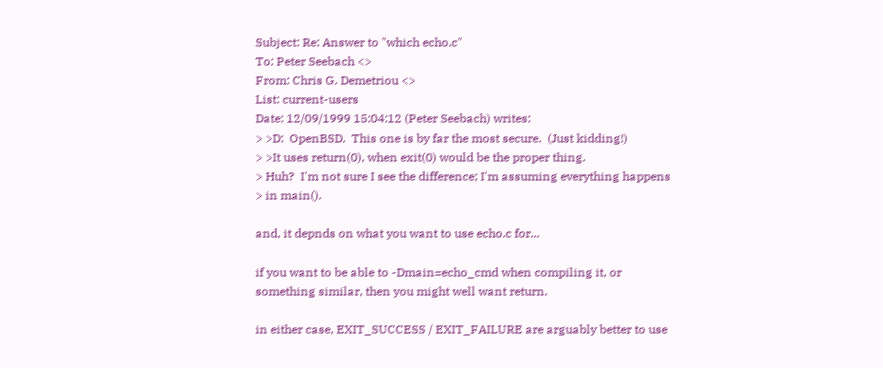Subject: Re: Answer to "which echo.c"
To: Peter Seebach <>
From: Chris G. Demetriou <>
List: current-users
Date: 12/09/1999 15:04:12 (Peter Seebach) writes:
> >D:  OpenBSD.  This one is by far the most secure.  (Just kidding!)
> >It uses return(0), when exit(0) would be the proper thing.
> Huh?  I'm not sure I see the difference; I'm assuming everything happens
> in main().

and, it depnds on what you want to use echo.c for...

if you want to be able to -Dmain=echo_cmd when compiling it, or
something similar, then you might well want return.

in either case, EXIT_SUCCESS / EXIT_FAILURE are arguably better to use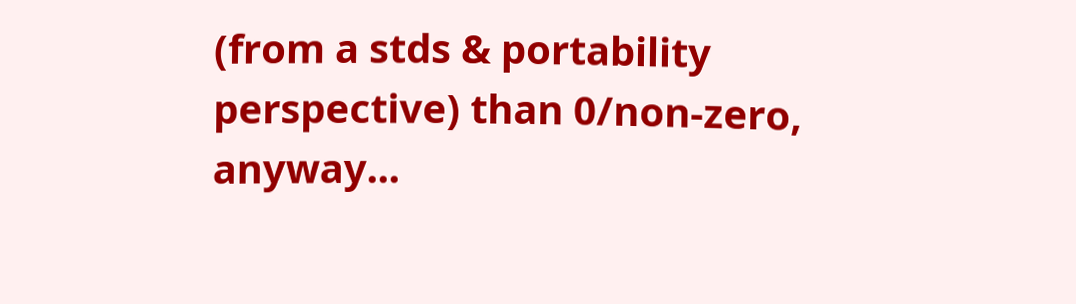(from a stds & portability perspective) than 0/non-zero, anyway...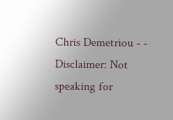Chris Demetriou - -
Disclaimer: Not speaking for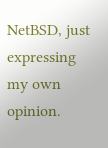NetBSD, just expressing my own opinion.